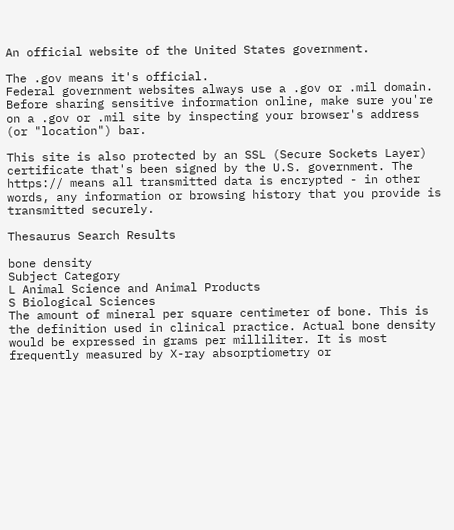An official website of the United States government.

The .gov means it's official.
Federal government websites always use a .gov or .mil domain. Before sharing sensitive information online, make sure you're on a .gov or .mil site by inspecting your browser's address (or "location") bar.

This site is also protected by an SSL (Secure Sockets Layer) certificate that's been signed by the U.S. government. The https:// means all transmitted data is encrypted - in other words, any information or browsing history that you provide is transmitted securely.

Thesaurus Search Results

bone density
Subject Category
L Animal Science and Animal Products
S Biological Sciences
The amount of mineral per square centimeter of bone. This is the definition used in clinical practice. Actual bone density would be expressed in grams per milliliter. It is most frequently measured by X-ray absorptiometry or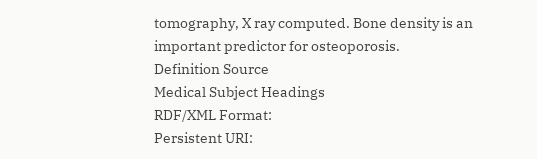tomography, X ray computed. Bone density is an important predictor for osteoporosis.
Definition Source
Medical Subject Headings
RDF/XML Format:
Persistent URI: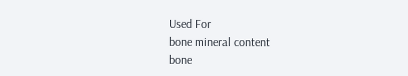Used For
bone mineral content
bone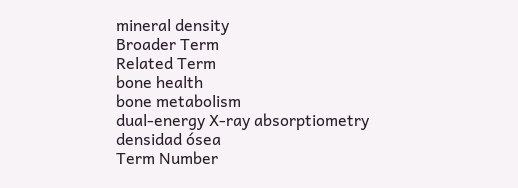mineral density
Broader Term
Related Term
bone health
bone metabolism
dual-energy X-ray absorptiometry
densidad ósea
Term Number